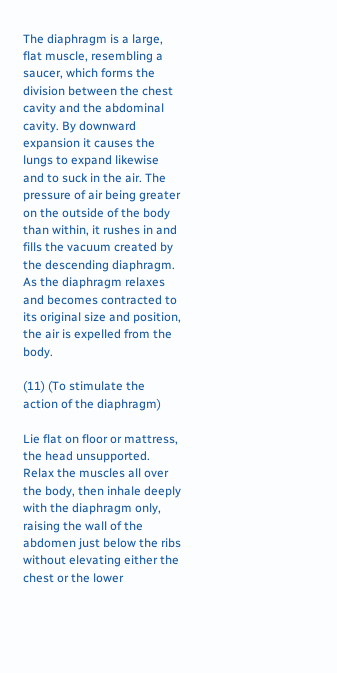The diaphragm is a large, flat muscle, resembling a saucer, which forms the division between the chest cavity and the abdominal cavity. By downward expansion it causes the lungs to expand likewise and to suck in the air. The pressure of air being greater on the outside of the body than within, it rushes in and fills the vacuum created by the descending diaphragm. As the diaphragm relaxes and becomes contracted to its original size and position, the air is expelled from the body.

(11) (To stimulate the action of the diaphragm)

Lie flat on floor or mattress, the head unsupported. Relax the muscles all over the body, then inhale deeply with the diaphragm only, raising the wall of the abdomen just below the ribs without elevating either the chest or the lower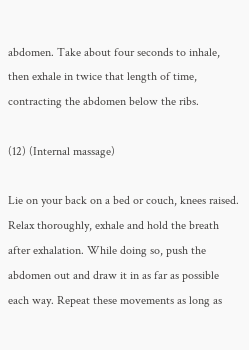abdomen. Take about four seconds to inhale, then exhale in twice that length of time, contracting the abdomen below the ribs.

(12) (Internal massage)

Lie on your back on a bed or couch, knees raised. Relax thoroughly, exhale and hold the breath after exhalation. While doing so, push the abdomen out and draw it in as far as possible each way. Repeat these movements as long as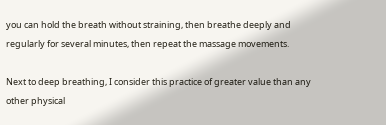you can hold the breath without straining, then breathe deeply and regularly for several minutes, then repeat the massage movements.

Next to deep breathing, I consider this practice of greater value than any other physical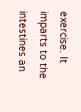exercise. It imparts to the intestines an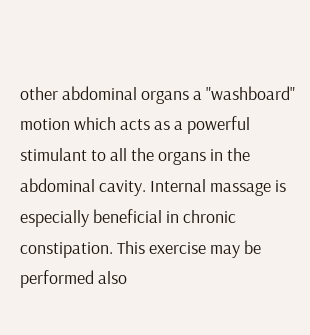other abdominal organs a "washboard" motion which acts as a powerful stimulant to all the organs in the abdominal cavity. Internal massage is especially beneficial in chronic constipation. This exercise may be performed also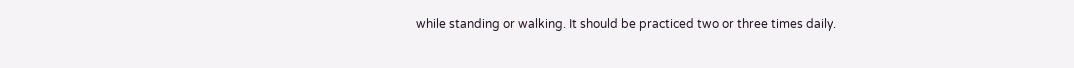while standing or walking. It should be practiced two or three times daily.